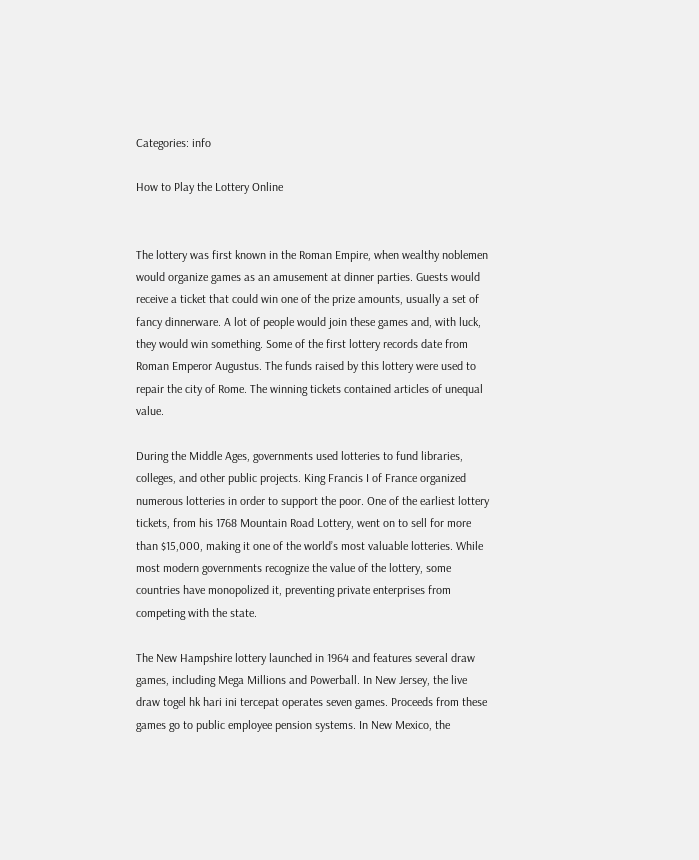Categories: info

How to Play the Lottery Online


The lottery was first known in the Roman Empire, when wealthy noblemen would organize games as an amusement at dinner parties. Guests would receive a ticket that could win one of the prize amounts, usually a set of fancy dinnerware. A lot of people would join these games and, with luck, they would win something. Some of the first lottery records date from Roman Emperor Augustus. The funds raised by this lottery were used to repair the city of Rome. The winning tickets contained articles of unequal value.

During the Middle Ages, governments used lotteries to fund libraries, colleges, and other public projects. King Francis I of France organized numerous lotteries in order to support the poor. One of the earliest lottery tickets, from his 1768 Mountain Road Lottery, went on to sell for more than $15,000, making it one of the world’s most valuable lotteries. While most modern governments recognize the value of the lottery, some countries have monopolized it, preventing private enterprises from competing with the state.

The New Hampshire lottery launched in 1964 and features several draw games, including Mega Millions and Powerball. In New Jersey, the live draw togel hk hari ini tercepat operates seven games. Proceeds from these games go to public employee pension systems. In New Mexico, the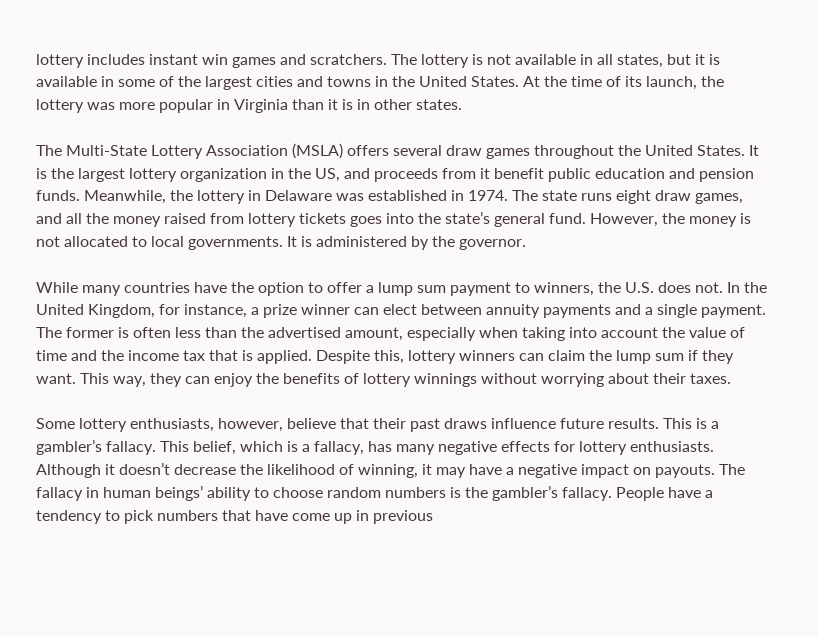lottery includes instant win games and scratchers. The lottery is not available in all states, but it is available in some of the largest cities and towns in the United States. At the time of its launch, the lottery was more popular in Virginia than it is in other states.

The Multi-State Lottery Association (MSLA) offers several draw games throughout the United States. It is the largest lottery organization in the US, and proceeds from it benefit public education and pension funds. Meanwhile, the lottery in Delaware was established in 1974. The state runs eight draw games, and all the money raised from lottery tickets goes into the state’s general fund. However, the money is not allocated to local governments. It is administered by the governor.

While many countries have the option to offer a lump sum payment to winners, the U.S. does not. In the United Kingdom, for instance, a prize winner can elect between annuity payments and a single payment. The former is often less than the advertised amount, especially when taking into account the value of time and the income tax that is applied. Despite this, lottery winners can claim the lump sum if they want. This way, they can enjoy the benefits of lottery winnings without worrying about their taxes.

Some lottery enthusiasts, however, believe that their past draws influence future results. This is a gambler’s fallacy. This belief, which is a fallacy, has many negative effects for lottery enthusiasts. Although it doesn’t decrease the likelihood of winning, it may have a negative impact on payouts. The fallacy in human beings’ ability to choose random numbers is the gambler’s fallacy. People have a tendency to pick numbers that have come up in previous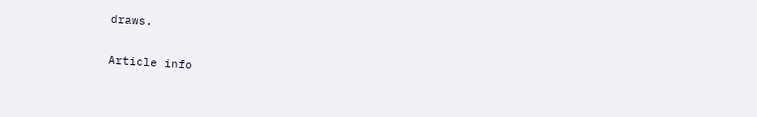draws.

Article info